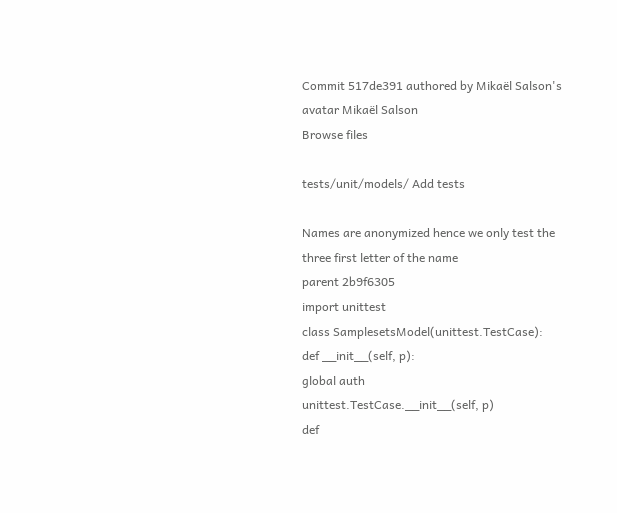Commit 517de391 authored by Mikaël Salson's avatar Mikaël Salson
Browse files

tests/unit/models/ Add tests

Names are anonymized hence we only test the three first letter of the name
parent 2b9f6305
import unittest
class SamplesetsModel(unittest.TestCase):
def __init__(self, p):
global auth
unittest.TestCase.__init__(self, p)
def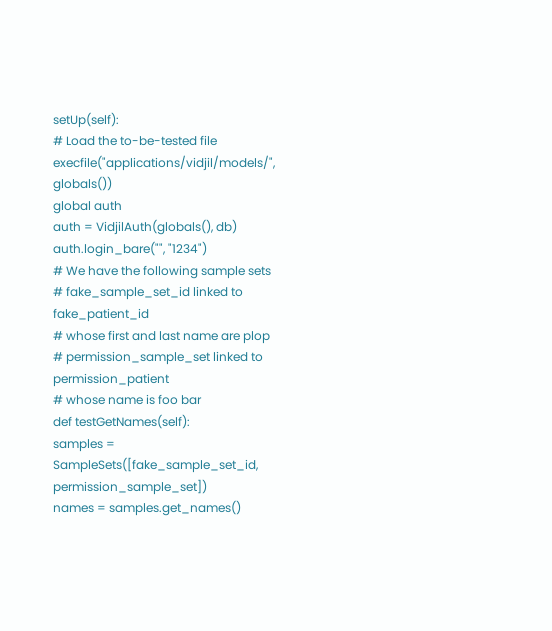setUp(self):
# Load the to-be-tested file
execfile("applications/vidjil/models/", globals())
global auth
auth = VidjilAuth(globals(), db)
auth.login_bare("", "1234")
# We have the following sample sets
# fake_sample_set_id linked to fake_patient_id
# whose first and last name are plop
# permission_sample_set linked to permission_patient
# whose name is foo bar
def testGetNames(self):
samples = SampleSets([fake_sample_set_id, permission_sample_set])
names = samples.get_names()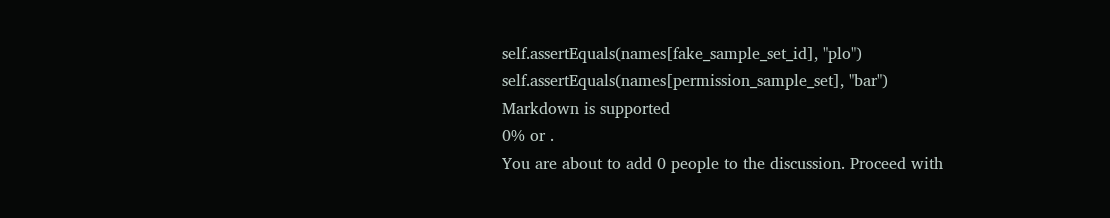self.assertEquals(names[fake_sample_set_id], "plo")
self.assertEquals(names[permission_sample_set], "bar")
Markdown is supported
0% or .
You are about to add 0 people to the discussion. Proceed with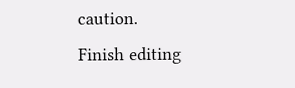caution.
Finish editing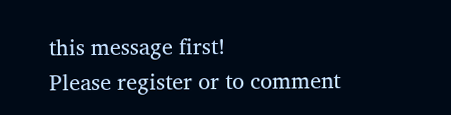this message first!
Please register or to comment